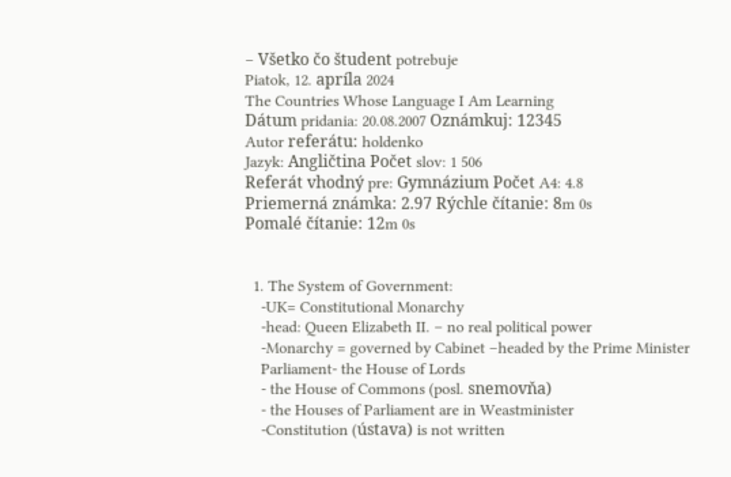– Všetko čo študent potrebuje
Piatok, 12. apríla 2024
The Countries Whose Language I Am Learning
Dátum pridania: 20.08.2007 Oznámkuj: 12345
Autor referátu: holdenko
Jazyk: Angličtina Počet slov: 1 506
Referát vhodný pre: Gymnázium Počet A4: 4.8
Priemerná známka: 2.97 Rýchle čítanie: 8m 0s
Pomalé čítanie: 12m 0s


  1. The System of Government:
    -UK= Constitutional Monarchy
    -head: Queen Elizabeth II. – no real political power
    -Monarchy = governed by Cabinet –headed by the Prime Minister
    Parliament- the House of Lords
    - the House of Commons (posl. snemovňa)
    - the Houses of Parliament are in Weastminister
    -Constitution (ústava) is not written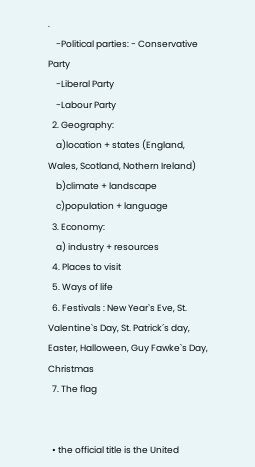.
    -Political parties: - Conservative Party
    -Liberal Party
    -Labour Party
  2. Geography:
    a)location + states (England, Wales, Scotland, Nothern Ireland)
    b)climate + landscape
    c)population + language
  3. Economy:
    a) industry + resources
  4. Places to visit
  5. Ways of life
  6. Festivals : New Year`s Eve, St. Valentine`s Day, St. Patrick´s day, Easter, Halloween, Guy Fawke`s Day, Christmas
  7. The flag


  • the official title is the United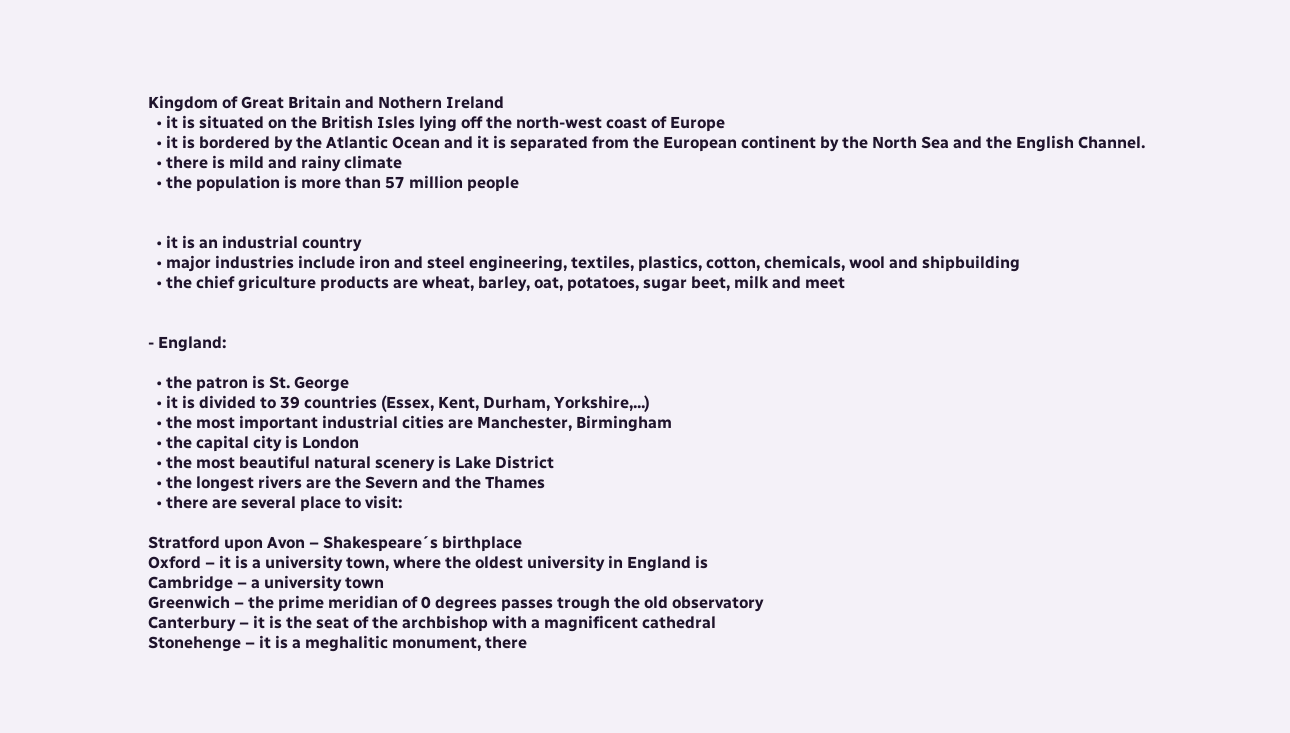Kingdom of Great Britain and Nothern Ireland
  • it is situated on the British Isles lying off the north-west coast of Europe
  • it is bordered by the Atlantic Ocean and it is separated from the European continent by the North Sea and the English Channel.
  • there is mild and rainy climate
  • the population is more than 57 million people


  • it is an industrial country
  • major industries include iron and steel engineering, textiles, plastics, cotton, chemicals, wool and shipbuilding
  • the chief griculture products are wheat, barley, oat, potatoes, sugar beet, milk and meet


- England:

  • the patron is St. George
  • it is divided to 39 countries (Essex, Kent, Durham, Yorkshire,...)
  • the most important industrial cities are Manchester, Birmingham
  • the capital city is London
  • the most beautiful natural scenery is Lake District
  • the longest rivers are the Severn and the Thames
  • there are several place to visit:

Stratford upon Avon – Shakespeare´s birthplace
Oxford – it is a university town, where the oldest university in England is
Cambridge – a university town
Greenwich – the prime meridian of 0 degrees passes trough the old observatory
Canterbury – it is the seat of the archbishop with a magnificent cathedral
Stonehenge – it is a meghalitic monument, there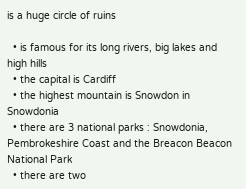is a huge circle of ruins

  • is famous for its long rivers, big lakes and high hills
  • the capital is Cardiff
  • the highest mountain is Snowdon in Snowdonia
  • there are 3 national parks : Snowdonia, Pembrokeshire Coast and the Breacon Beacon National Park
  • there are two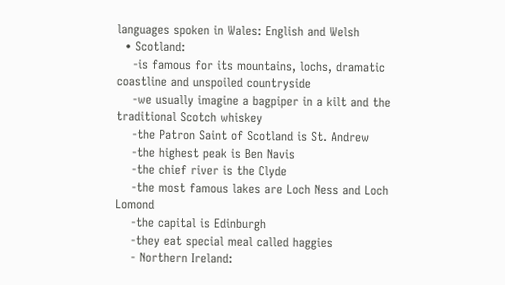languages spoken in Wales: English and Welsh
  • Scotland:
    -is famous for its mountains, lochs, dramatic coastline and unspoiled countryside
    -we usually imagine a bagpiper in a kilt and the traditional Scotch whiskey
    -the Patron Saint of Scotland is St. Andrew
    -the highest peak is Ben Navis
    -the chief river is the Clyde
    -the most famous lakes are Loch Ness and Loch Lomond
    -the capital is Edinburgh
    -they eat special meal called haggies
    - Northern Ireland: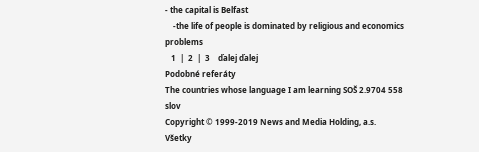- the capital is Belfast
    -the life of people is dominated by religious and economics problems
   1  |  2  |  3    ďalej ďalej
Podobné referáty
The countries whose language I am learning SOŠ 2.9704 558 slov
Copyright © 1999-2019 News and Media Holding, a.s.
Všetky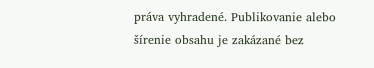práva vyhradené. Publikovanie alebo šírenie obsahu je zakázané bez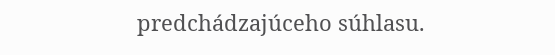predchádzajúceho súhlasu.